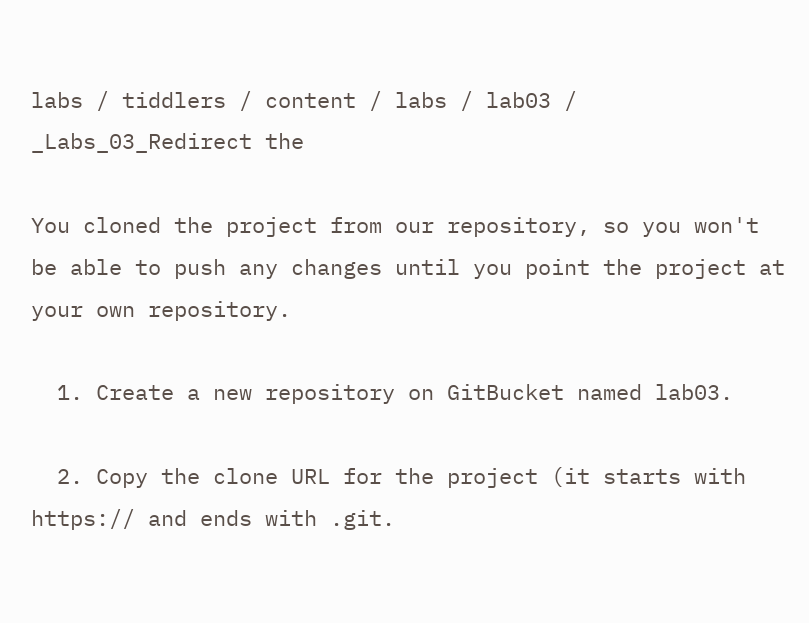labs / tiddlers / content / labs / lab03 / _Labs_03_Redirect the

You cloned the project from our repository, so you won't be able to push any changes until you point the project at your own repository.

  1. Create a new repository on GitBucket named lab03.

  2. Copy the clone URL for the project (it starts with https:// and ends with .git.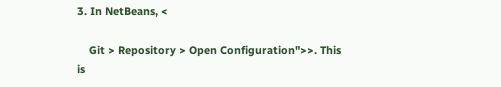3. In NetBeans, <

    Git > Repository > Open Configuration">>. This is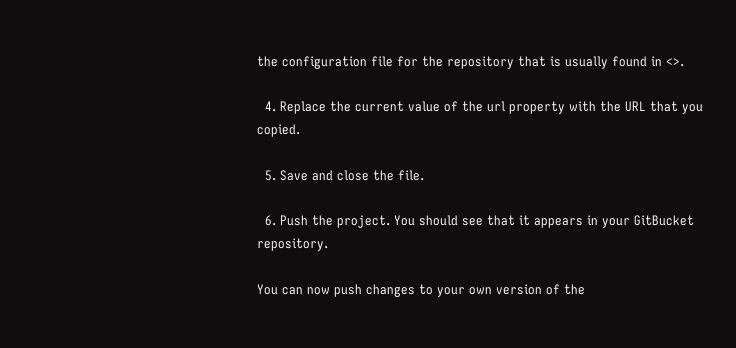the configuration file for the repository that is usually found in <>.

  4. Replace the current value of the url property with the URL that you copied.

  5. Save and close the file.

  6. Push the project. You should see that it appears in your GitBucket repository.

You can now push changes to your own version of the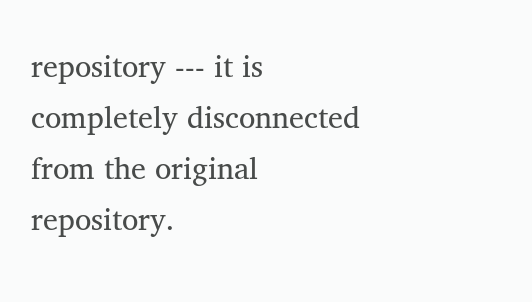repository --- it is completely disconnected from the original repository.